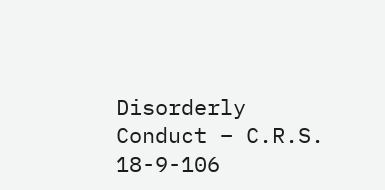Disorderly Conduct – C.R.S. 18-9-106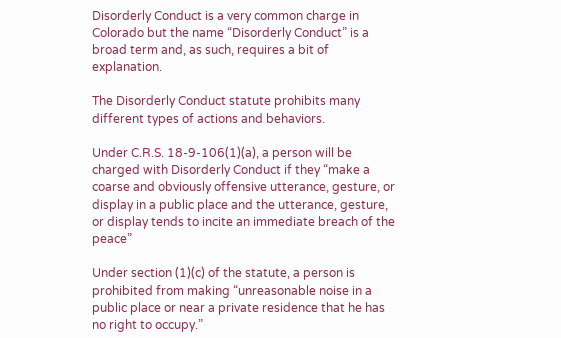Disorderly Conduct is a very common charge in Colorado but the name “Disorderly Conduct” is a broad term and, as such, requires a bit of explanation.

The Disorderly Conduct statute prohibits many different types of actions and behaviors.

Under C.R.S. 18-9-106(1)(a), a person will be charged with Disorderly Conduct if they “make a coarse and obviously offensive utterance, gesture, or display in a public place and the utterance, gesture, or display tends to incite an immediate breach of the peace”

Under section (1)(c) of the statute, a person is prohibited from making “unreasonable noise in a public place or near a private residence that he has no right to occupy.”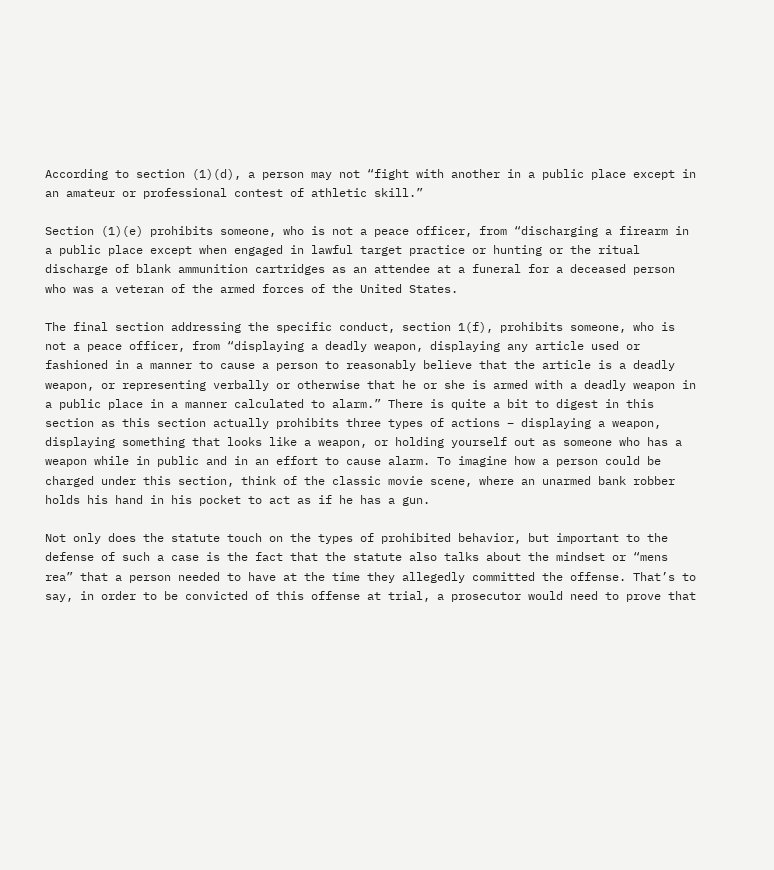According to section (1)(d), a person may not “fight with another in a public place except in an amateur or professional contest of athletic skill.”

Section (1)(e) prohibits someone, who is not a peace officer, from “discharging a firearm in a public place except when engaged in lawful target practice or hunting or the ritual discharge of blank ammunition cartridges as an attendee at a funeral for a deceased person who was a veteran of the armed forces of the United States.

The final section addressing the specific conduct, section 1(f), prohibits someone, who is not a peace officer, from “displaying a deadly weapon, displaying any article used or fashioned in a manner to cause a person to reasonably believe that the article is a deadly weapon, or representing verbally or otherwise that he or she is armed with a deadly weapon in a public place in a manner calculated to alarm.” There is quite a bit to digest in this section as this section actually prohibits three types of actions – displaying a weapon, displaying something that looks like a weapon, or holding yourself out as someone who has a weapon while in public and in an effort to cause alarm. To imagine how a person could be charged under this section, think of the classic movie scene, where an unarmed bank robber holds his hand in his pocket to act as if he has a gun.

Not only does the statute touch on the types of prohibited behavior, but important to the defense of such a case is the fact that the statute also talks about the mindset or “mens rea” that a person needed to have at the time they allegedly committed the offense. That’s to say, in order to be convicted of this offense at trial, a prosecutor would need to prove that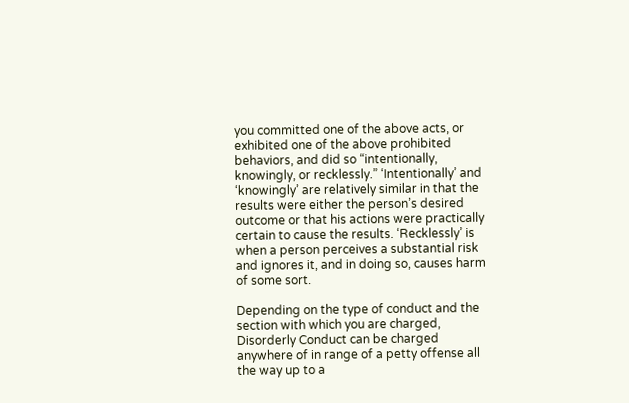you committed one of the above acts, or exhibited one of the above prohibited behaviors, and did so “intentionally, knowingly, or recklessly.” ‘Intentionally’ and ‘knowingly’ are relatively similar in that the results were either the person’s desired outcome or that his actions were practically certain to cause the results. ‘Recklessly’ is when a person perceives a substantial risk and ignores it, and in doing so, causes harm of some sort.

Depending on the type of conduct and the section with which you are charged, Disorderly Conduct can be charged anywhere of in range of a petty offense all the way up to a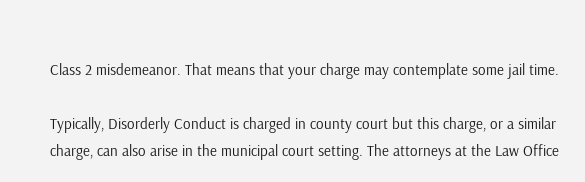Class 2 misdemeanor. That means that your charge may contemplate some jail time.

Typically, Disorderly Conduct is charged in county court but this charge, or a similar charge, can also arise in the municipal court setting. The attorneys at the Law Office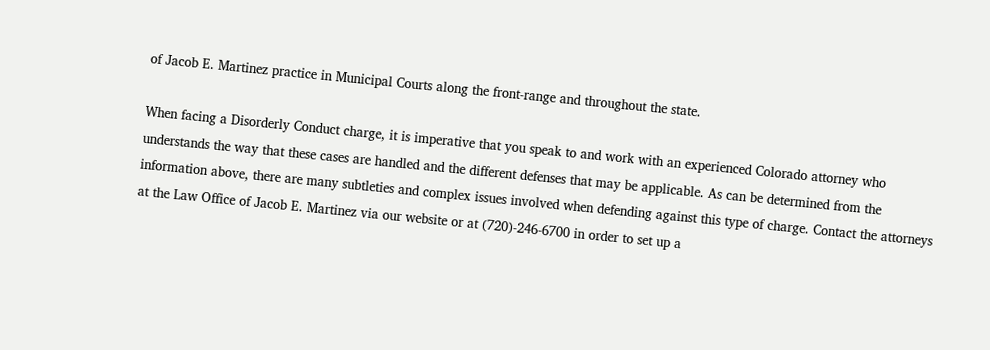of Jacob E. Martinez practice in Municipal Courts along the front-range and throughout the state.

When facing a Disorderly Conduct charge, it is imperative that you speak to and work with an experienced Colorado attorney who understands the way that these cases are handled and the different defenses that may be applicable. As can be determined from the information above, there are many subtleties and complex issues involved when defending against this type of charge. Contact the attorneys at the Law Office of Jacob E. Martinez via our website or at (720)-246-6700 in order to set up a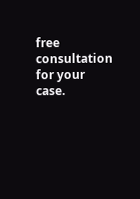free consultation for your case.